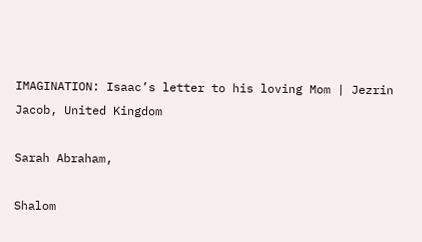IMAGINATION: Isaac’s letter to his loving Mom | Jezrin Jacob, United Kingdom

Sarah Abraham,

Shalom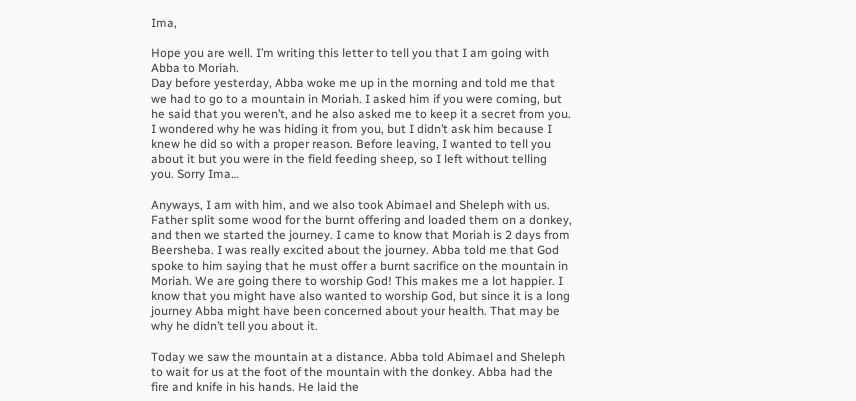Ima,

Hope you are well. I’m writing this letter to tell you that I am going with Abba to Moriah.
Day before yesterday, Abba woke me up in the morning and told me that we had to go to a mountain in Moriah. I asked him if you were coming, but he said that you weren’t, and he also asked me to keep it a secret from you. I wondered why he was hiding it from you, but I didn’t ask him because I knew he did so with a proper reason. Before leaving, I wanted to tell you about it but you were in the field feeding sheep, so I left without telling you. Sorry Ima…

Anyways, I am with him, and we also took Abimael and Sheleph with us. Father split some wood for the burnt offering and loaded them on a donkey, and then we started the journey. I came to know that Moriah is 2 days from Beersheba. I was really excited about the journey. Abba told me that God spoke to him saying that he must offer a burnt sacrifice on the mountain in Moriah. We are going there to worship God! This makes me a lot happier. I know that you might have also wanted to worship God, but since it is a long journey Abba might have been concerned about your health. That may be why he didn’t tell you about it.

Today we saw the mountain at a distance. Abba told Abimael and Sheleph to wait for us at the foot of the mountain with the donkey. Abba had the fire and knife in his hands. He laid the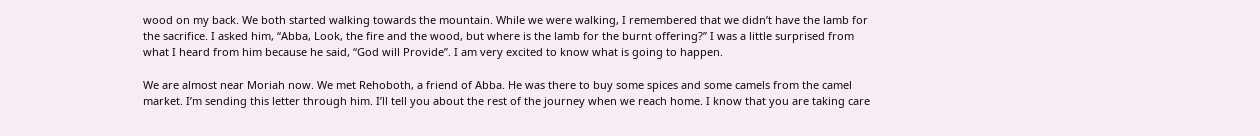wood on my back. We both started walking towards the mountain. While we were walking, I remembered that we didn’t have the lamb for the sacrifice. I asked him, “Abba, Look, the fire and the wood, but where is the lamb for the burnt offering?” I was a little surprised from what I heard from him because he said, “God will Provide”. I am very excited to know what is going to happen.

We are almost near Moriah now. We met Rehoboth, a friend of Abba. He was there to buy some spices and some camels from the camel market. I’m sending this letter through him. I’ll tell you about the rest of the journey when we reach home. I know that you are taking care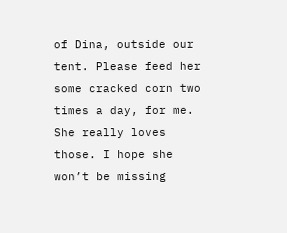of Dina, outside our tent. Please feed her some cracked corn two times a day, for me. She really loves those. I hope she won’t be missing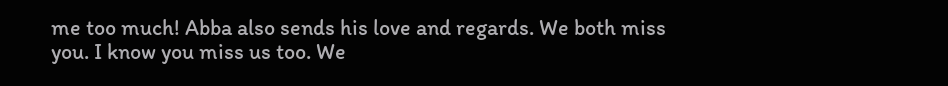me too much! Abba also sends his love and regards. We both miss you. I know you miss us too. We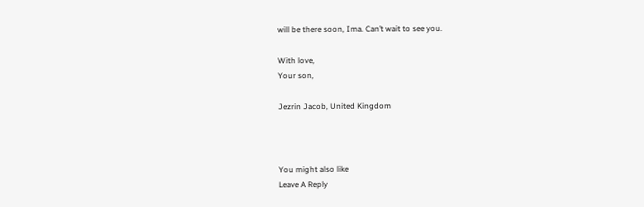will be there soon, Ima. Can’t wait to see you.

With love,
Your son,

Jezrin Jacob, United Kingdom



You might also like
Leave A Reply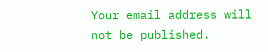Your email address will not be published.